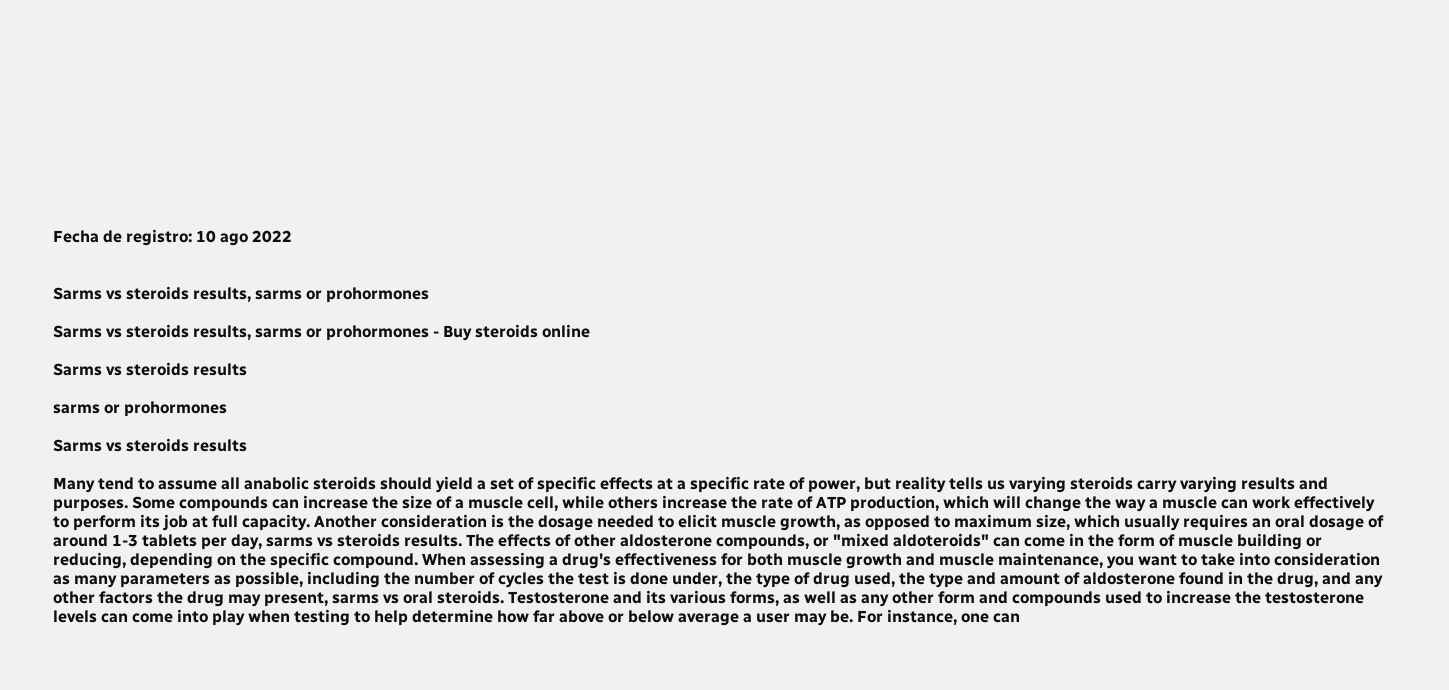Fecha de registro: 10 ago 2022


Sarms vs steroids results, sarms or prohormones

Sarms vs steroids results, sarms or prohormones - Buy steroids online

Sarms vs steroids results

sarms or prohormones

Sarms vs steroids results

Many tend to assume all anabolic steroids should yield a set of specific effects at a specific rate of power, but reality tells us varying steroids carry varying results and purposes. Some compounds can increase the size of a muscle cell, while others increase the rate of ATP production, which will change the way a muscle can work effectively to perform its job at full capacity. Another consideration is the dosage needed to elicit muscle growth, as opposed to maximum size, which usually requires an oral dosage of around 1-3 tablets per day, sarms vs steroids results. The effects of other aldosterone compounds, or "mixed aldoteroids" can come in the form of muscle building or reducing, depending on the specific compound. When assessing a drug's effectiveness for both muscle growth and muscle maintenance, you want to take into consideration as many parameters as possible, including the number of cycles the test is done under, the type of drug used, the type and amount of aldosterone found in the drug, and any other factors the drug may present, sarms vs oral steroids. Testosterone and its various forms, as well as any other form and compounds used to increase the testosterone levels can come into play when testing to help determine how far above or below average a user may be. For instance, one can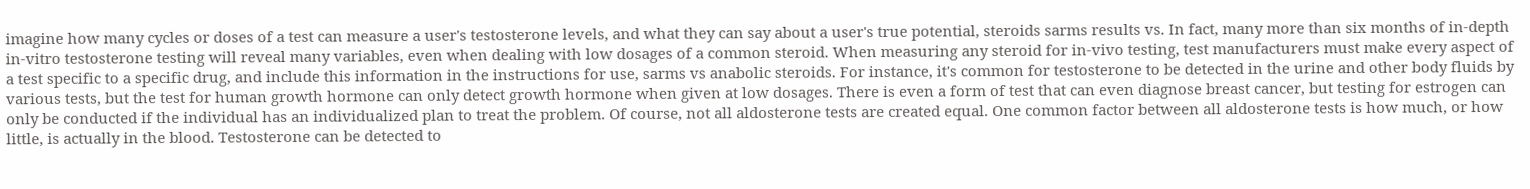imagine how many cycles or doses of a test can measure a user's testosterone levels, and what they can say about a user's true potential, steroids sarms results vs. In fact, many more than six months of in-depth in-vitro testosterone testing will reveal many variables, even when dealing with low dosages of a common steroid. When measuring any steroid for in-vivo testing, test manufacturers must make every aspect of a test specific to a specific drug, and include this information in the instructions for use, sarms vs anabolic steroids. For instance, it's common for testosterone to be detected in the urine and other body fluids by various tests, but the test for human growth hormone can only detect growth hormone when given at low dosages. There is even a form of test that can even diagnose breast cancer, but testing for estrogen can only be conducted if the individual has an individualized plan to treat the problem. Of course, not all aldosterone tests are created equal. One common factor between all aldosterone tests is how much, or how little, is actually in the blood. Testosterone can be detected to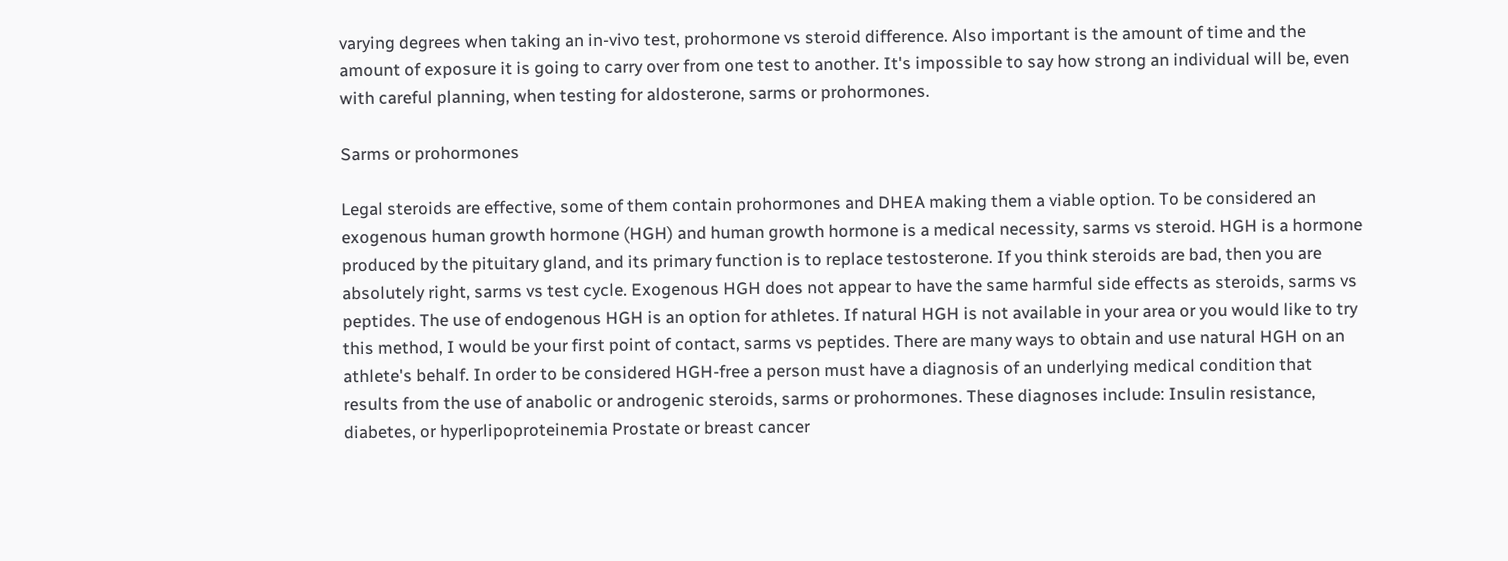varying degrees when taking an in-vivo test, prohormone vs steroid difference. Also important is the amount of time and the amount of exposure it is going to carry over from one test to another. It's impossible to say how strong an individual will be, even with careful planning, when testing for aldosterone, sarms or prohormones.

Sarms or prohormones

Legal steroids are effective, some of them contain prohormones and DHEA making them a viable option. To be considered an exogenous human growth hormone (HGH) and human growth hormone is a medical necessity, sarms vs steroid. HGH is a hormone produced by the pituitary gland, and its primary function is to replace testosterone. If you think steroids are bad, then you are absolutely right, sarms vs test cycle. Exogenous HGH does not appear to have the same harmful side effects as steroids, sarms vs peptides. The use of endogenous HGH is an option for athletes. If natural HGH is not available in your area or you would like to try this method, I would be your first point of contact, sarms vs peptides. There are many ways to obtain and use natural HGH on an athlete's behalf. In order to be considered HGH-free a person must have a diagnosis of an underlying medical condition that results from the use of anabolic or androgenic steroids, sarms or prohormones. These diagnoses include: Insulin resistance, diabetes, or hyperlipoproteinemia Prostate or breast cancer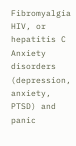Fibromyalgia HIV, or hepatitis C Anxiety disorders (depression, anxiety, PTSD) and panic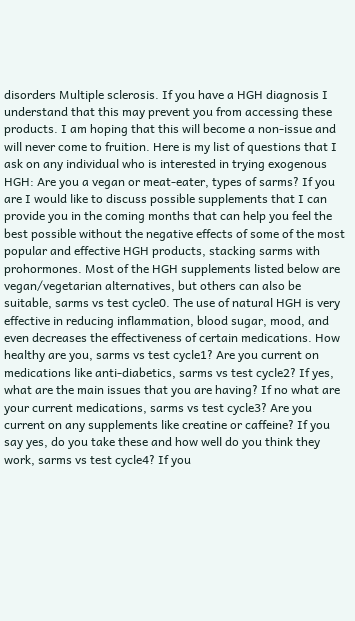disorders Multiple sclerosis. If you have a HGH diagnosis I understand that this may prevent you from accessing these products. I am hoping that this will become a non-issue and will never come to fruition. Here is my list of questions that I ask on any individual who is interested in trying exogenous HGH: Are you a vegan or meat-eater, types of sarms? If you are I would like to discuss possible supplements that I can provide you in the coming months that can help you feel the best possible without the negative effects of some of the most popular and effective HGH products, stacking sarms with prohormones. Most of the HGH supplements listed below are vegan/vegetarian alternatives, but others can also be suitable, sarms vs test cycle0. The use of natural HGH is very effective in reducing inflammation, blood sugar, mood, and even decreases the effectiveness of certain medications. How healthy are you, sarms vs test cycle1? Are you current on medications like anti-diabetics, sarms vs test cycle2? If yes, what are the main issues that you are having? If no what are your current medications, sarms vs test cycle3? Are you current on any supplements like creatine or caffeine? If you say yes, do you take these and how well do you think they work, sarms vs test cycle4? If you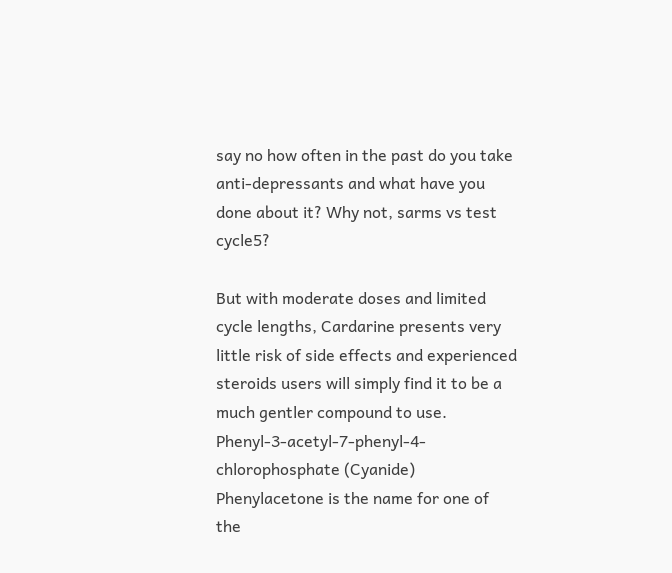say no how often in the past do you take anti-depressants and what have you done about it? Why not, sarms vs test cycle5?

But with moderate doses and limited cycle lengths, Cardarine presents very little risk of side effects and experienced steroids users will simply find it to be a much gentler compound to use. Phenyl-3-acetyl-7-phenyl-4-chlorophosphate (Cyanide) Phenylacetone is the name for one of the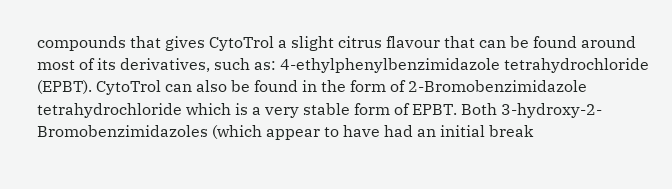compounds that gives CytoTrol a slight citrus flavour that can be found around most of its derivatives, such as: 4-ethylphenylbenzimidazole tetrahydrochloride (EPBT). CytoTrol can also be found in the form of 2-Bromobenzimidazole tetrahydrochloride which is a very stable form of EPBT. Both 3-hydroxy-2-Bromobenzimidazoles (which appear to have had an initial break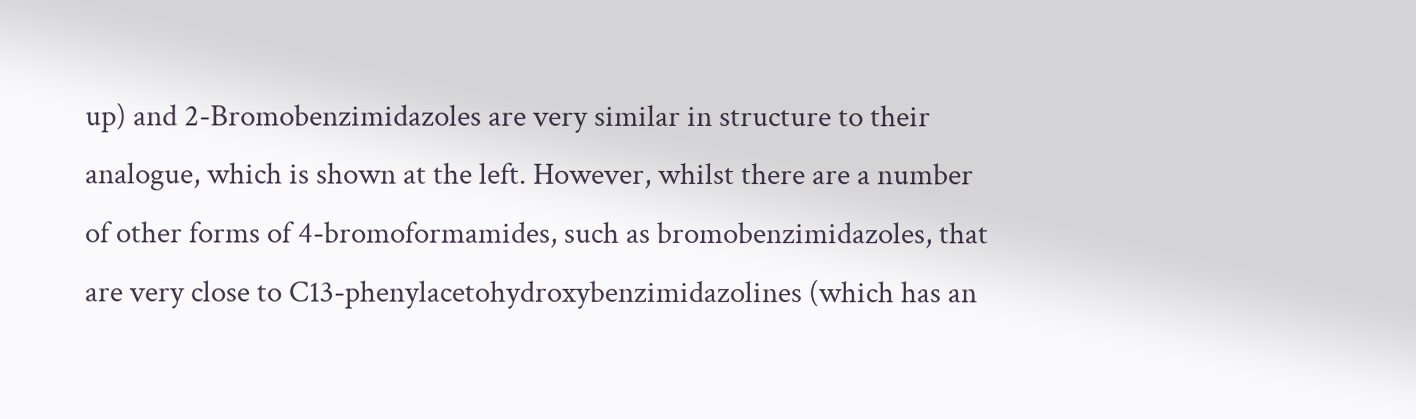up) and 2-Bromobenzimidazoles are very similar in structure to their analogue, which is shown at the left. However, whilst there are a number of other forms of 4-bromoformamides, such as bromobenzimidazoles, that are very close to C13-phenylacetohydroxybenzimidazolines (which has an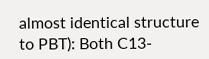almost identical structure to PBT): Both C13-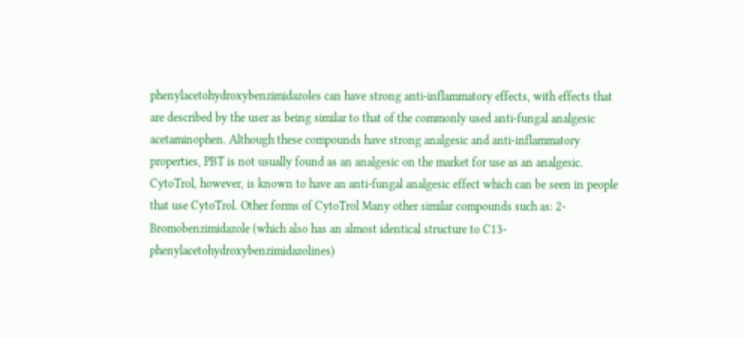phenylacetohydroxybenzimidazoles can have strong anti-inflammatory effects, with effects that are described by the user as being similar to that of the commonly used anti-fungal analgesic acetaminophen. Although these compounds have strong analgesic and anti-inflammatory properties, PBT is not usually found as an analgesic on the market for use as an analgesic. CytoTrol, however, is known to have an anti-fungal analgesic effect which can be seen in people that use CytoTrol. Other forms of CytoTrol Many other similar compounds such as: 2-Bromobenzimidazole (which also has an almost identical structure to C13-phenylacetohydroxybenzimidazolines)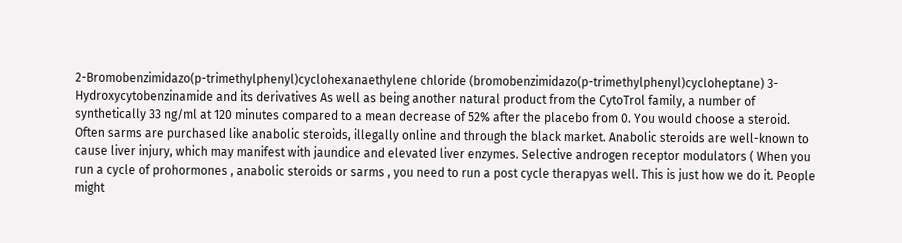2-Bromobenzimidazo(p-trimethylphenyl)cyclohexanaethylene chloride (bromobenzimidazo(p-trimethylphenyl)cycloheptane) 3-Hydroxycytobenzinamide and its derivatives As well as being another natural product from the CytoTrol family, a number of synthetically 33 ng/ml at 120 minutes compared to a mean decrease of 52% after the placebo from 0. You would choose a steroid. Often sarms are purchased like anabolic steroids, illegally online and through the black market. Anabolic steroids are well-known to cause liver injury, which may manifest with jaundice and elevated liver enzymes. Selective androgen receptor modulators ( When you run a cycle of prohormones , anabolic steroids or sarms , you need to run a post cycle therapyas well. This is just how we do it. People might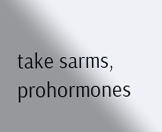take sarms, prohormones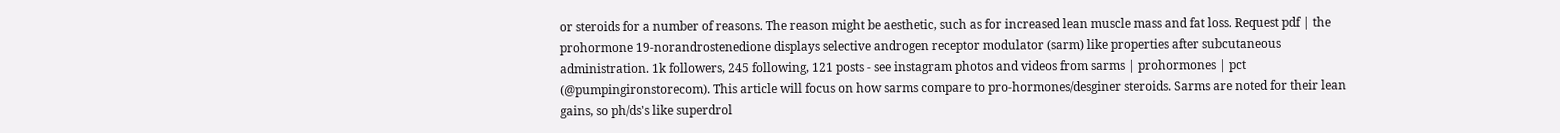or steroids for a number of reasons. The reason might be aesthetic, such as for increased lean muscle mass and fat loss. Request pdf | the prohormone 19-norandrostenedione displays selective androgen receptor modulator (sarm) like properties after subcutaneous administration. 1k followers, 245 following, 121 posts - see instagram photos and videos from sarms | prohormones | pct (@pumpingironstorecom). This article will focus on how sarms compare to pro-hormones/desginer steroids. Sarms are noted for their lean gains, so ph/ds's like superdrol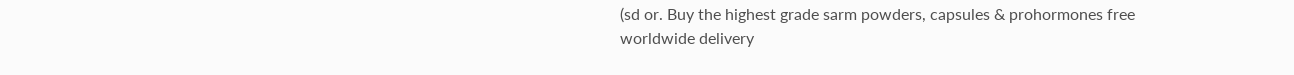(sd or. Buy the highest grade sarm powders, capsules & prohormones free worldwide delivery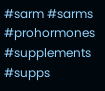#sarm #sarms #prohormones #supplements #supps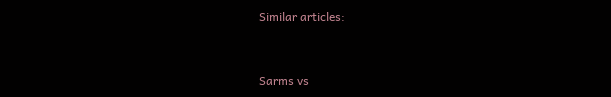Similar articles:


Sarms vs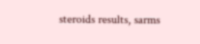steroids results, sarms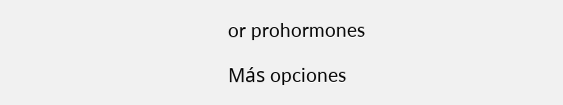or prohormones

Más opciones